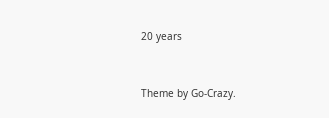20 years


Theme by Go-Crazy.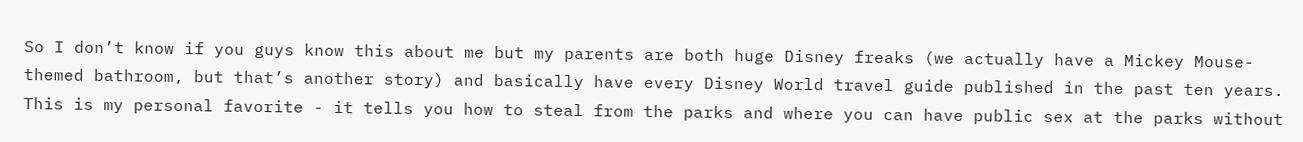So I don’t know if you guys know this about me but my parents are both huge Disney freaks (we actually have a Mickey Mouse-themed bathroom, but that’s another story) and basically have every Disney World travel guide published in the past ten years. This is my personal favorite - it tells you how to steal from the parks and where you can have public sex at the parks without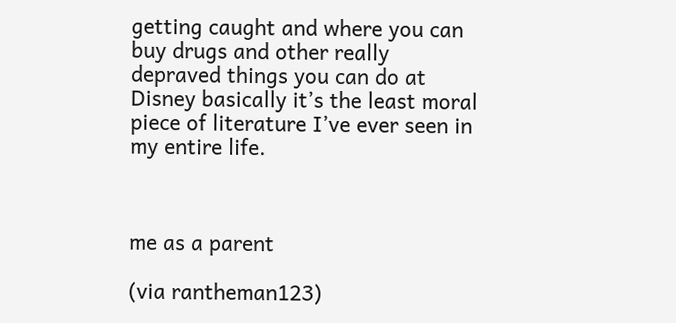getting caught and where you can buy drugs and other really depraved things you can do at Disney basically it’s the least moral piece of literature I’ve ever seen in my entire life.



me as a parent

(via rantheman123)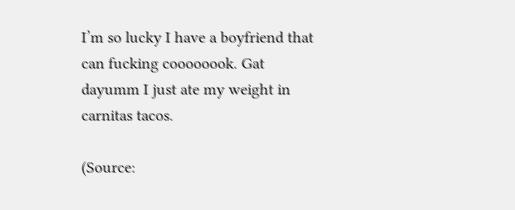I’m so lucky I have a boyfriend that can fucking coooooook. Gat dayumm I just ate my weight in carnitas tacos.

(Source: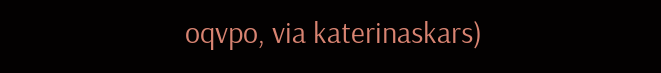oqvpo, via katerinaskars)